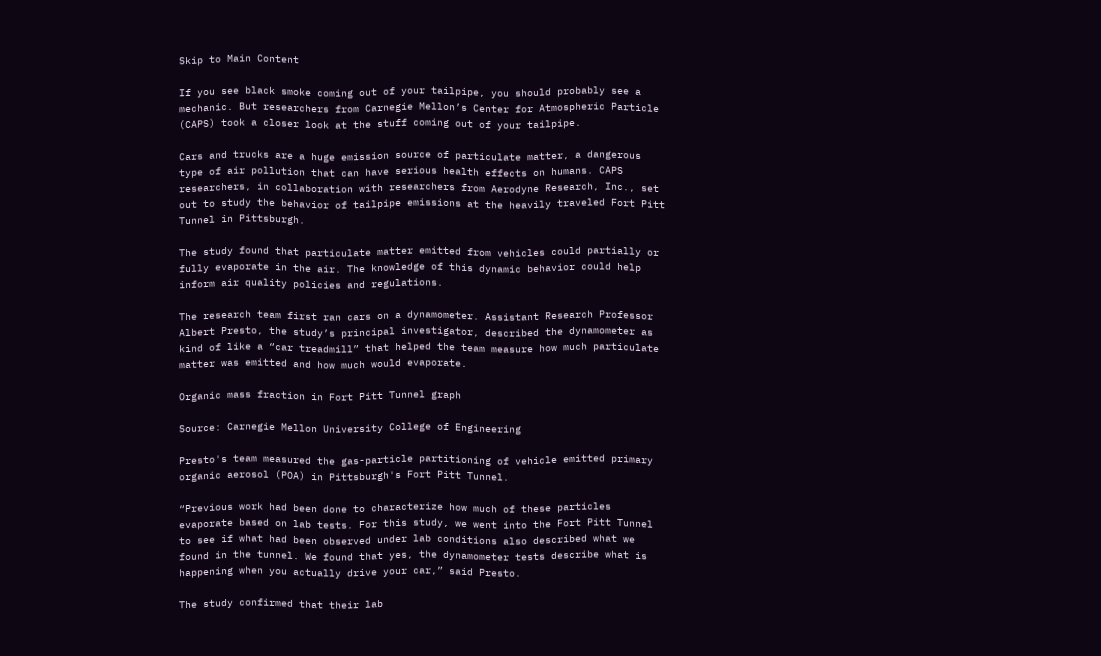Skip to Main Content

If you see black smoke coming out of your tailpipe, you should probably see a mechanic. But researchers from Carnegie Mellon’s Center for Atmospheric Particle (CAPS) took a closer look at the stuff coming out of your tailpipe.

Cars and trucks are a huge emission source of particulate matter, a dangerous type of air pollution that can have serious health effects on humans. CAPS researchers, in collaboration with researchers from Aerodyne Research, Inc., set out to study the behavior of tailpipe emissions at the heavily traveled Fort Pitt Tunnel in Pittsburgh.

The study found that particulate matter emitted from vehicles could partially or fully evaporate in the air. The knowledge of this dynamic behavior could help inform air quality policies and regulations.

The research team first ran cars on a dynamometer. Assistant Research Professor Albert Presto, the study’s principal investigator, described the dynamometer as kind of like a “car treadmill” that helped the team measure how much particulate matter was emitted and how much would evaporate.

Organic mass fraction in Fort Pitt Tunnel graph

Source: Carnegie Mellon University College of Engineering

Presto's team measured the gas-particle partitioning of vehicle emitted primary organic aerosol (POA) in Pittsburgh's Fort Pitt Tunnel.

“Previous work had been done to characterize how much of these particles evaporate based on lab tests. For this study, we went into the Fort Pitt Tunnel to see if what had been observed under lab conditions also described what we found in the tunnel. We found that yes, the dynamometer tests describe what is happening when you actually drive your car,” said Presto.

The study confirmed that their lab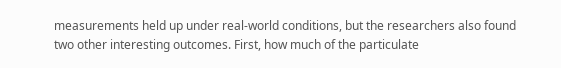measurements held up under real-world conditions, but the researchers also found two other interesting outcomes. First, how much of the particulate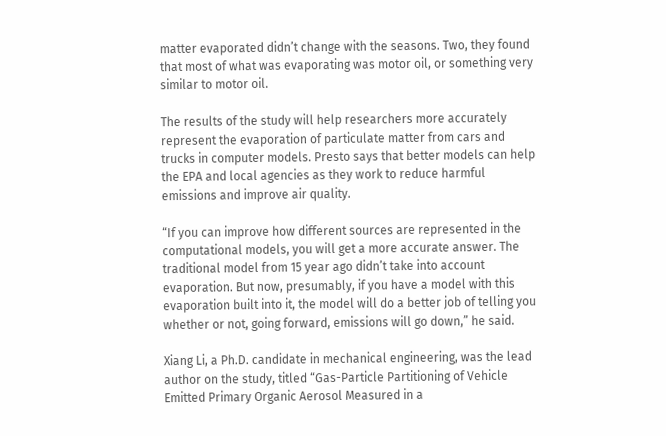matter evaporated didn’t change with the seasons. Two, they found that most of what was evaporating was motor oil, or something very similar to motor oil.

The results of the study will help researchers more accurately represent the evaporation of particulate matter from cars and trucks in computer models. Presto says that better models can help the EPA and local agencies as they work to reduce harmful emissions and improve air quality.

“If you can improve how different sources are represented in the computational models, you will get a more accurate answer. The traditional model from 15 year ago didn’t take into account evaporation. But now, presumably, if you have a model with this evaporation built into it, the model will do a better job of telling you whether or not, going forward, emissions will go down,” he said.

Xiang Li, a Ph.D. candidate in mechanical engineering, was the lead author on the study, titled “Gas-Particle Partitioning of Vehicle Emitted Primary Organic Aerosol Measured in a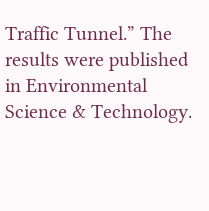Traffic Tunnel.” The results were published in Environmental Science & Technology.